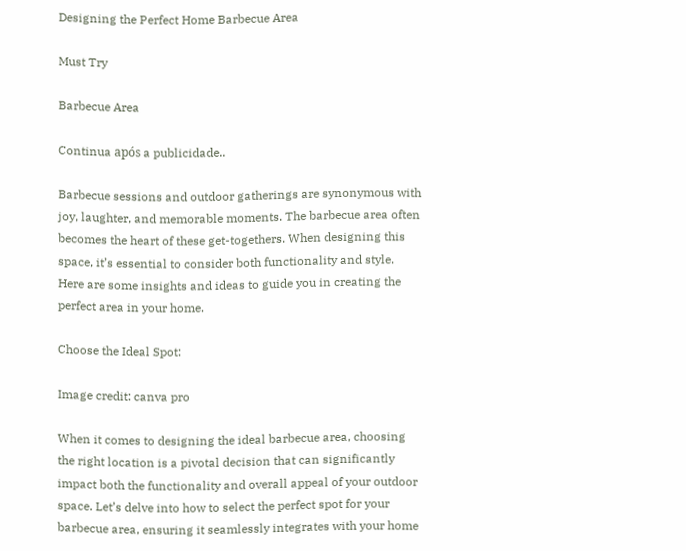Designing the Perfect Home Barbecue Area

Must Try

Barbecue Area

Continua após a publicidade..

Barbecue sessions and outdoor gatherings are synonymous with joy, laughter, and memorable moments. The barbecue area often becomes the heart of these get-togethers. When designing this space, it’s essential to consider both functionality and style. Here are some insights and ideas to guide you in creating the perfect area in your home.

Choose the Ideal Spot:

Image credit: canva pro

When it comes to designing the ideal barbecue area, choosing the right location is a pivotal decision that can significantly impact both the functionality and overall appeal of your outdoor space. Let’s delve into how to select the perfect spot for your barbecue area, ensuring it seamlessly integrates with your home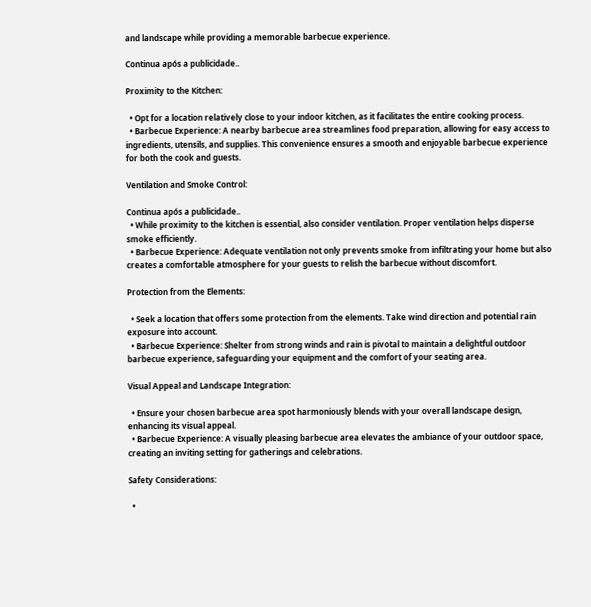and landscape while providing a memorable barbecue experience.

Continua após a publicidade..

Proximity to the Kitchen:

  • Opt for a location relatively close to your indoor kitchen, as it facilitates the entire cooking process.
  • Barbecue Experience: A nearby barbecue area streamlines food preparation, allowing for easy access to ingredients, utensils, and supplies. This convenience ensures a smooth and enjoyable barbecue experience for both the cook and guests.

Ventilation and Smoke Control:

Continua após a publicidade..
  • While proximity to the kitchen is essential, also consider ventilation. Proper ventilation helps disperse smoke efficiently.
  • Barbecue Experience: Adequate ventilation not only prevents smoke from infiltrating your home but also creates a comfortable atmosphere for your guests to relish the barbecue without discomfort.

Protection from the Elements:

  • Seek a location that offers some protection from the elements. Take wind direction and potential rain exposure into account.
  • Barbecue Experience: Shelter from strong winds and rain is pivotal to maintain a delightful outdoor barbecue experience, safeguarding your equipment and the comfort of your seating area.

Visual Appeal and Landscape Integration:

  • Ensure your chosen barbecue area spot harmoniously blends with your overall landscape design, enhancing its visual appeal.
  • Barbecue Experience: A visually pleasing barbecue area elevates the ambiance of your outdoor space, creating an inviting setting for gatherings and celebrations.

Safety Considerations:

  •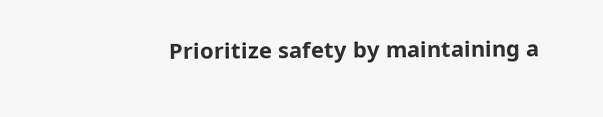Prioritize safety by maintaining a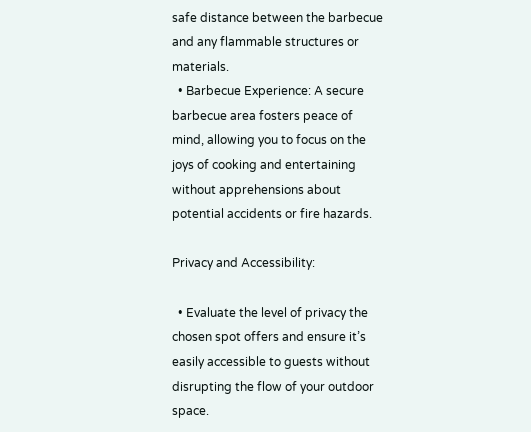safe distance between the barbecue and any flammable structures or materials.
  • Barbecue Experience: A secure barbecue area fosters peace of mind, allowing you to focus on the joys of cooking and entertaining without apprehensions about potential accidents or fire hazards.

Privacy and Accessibility:

  • Evaluate the level of privacy the chosen spot offers and ensure it’s easily accessible to guests without disrupting the flow of your outdoor space.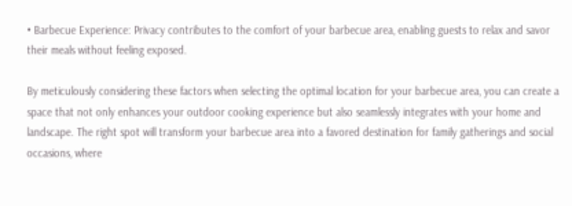• Barbecue Experience: Privacy contributes to the comfort of your barbecue area, enabling guests to relax and savor their meals without feeling exposed.

By meticulously considering these factors when selecting the optimal location for your barbecue area, you can create a space that not only enhances your outdoor cooking experience but also seamlessly integrates with your home and landscape. The right spot will transform your barbecue area into a favored destination for family gatherings and social occasions, where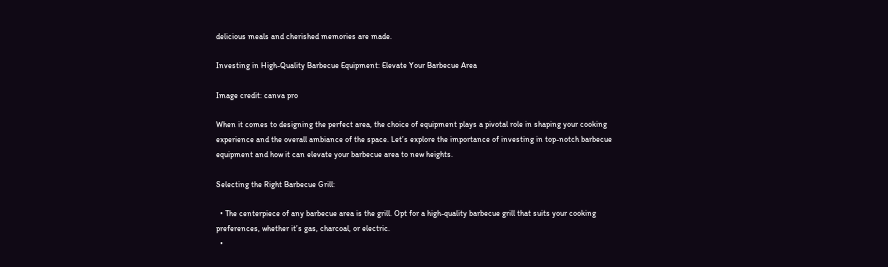delicious meals and cherished memories are made.

Investing in High-Quality Barbecue Equipment: Elevate Your Barbecue Area

Image credit: canva pro

When it comes to designing the perfect area, the choice of equipment plays a pivotal role in shaping your cooking experience and the overall ambiance of the space. Let’s explore the importance of investing in top-notch barbecue equipment and how it can elevate your barbecue area to new heights.

Selecting the Right Barbecue Grill:

  • The centerpiece of any barbecue area is the grill. Opt for a high-quality barbecue grill that suits your cooking preferences, whether it’s gas, charcoal, or electric.
  •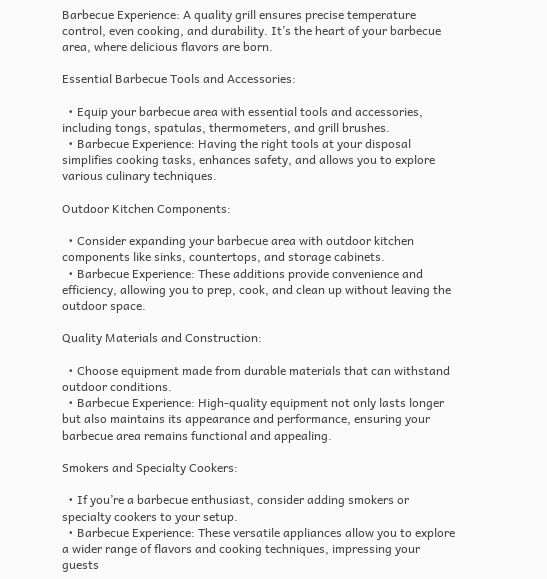Barbecue Experience: A quality grill ensures precise temperature control, even cooking, and durability. It’s the heart of your barbecue area, where delicious flavors are born.

Essential Barbecue Tools and Accessories:

  • Equip your barbecue area with essential tools and accessories, including tongs, spatulas, thermometers, and grill brushes.
  • Barbecue Experience: Having the right tools at your disposal simplifies cooking tasks, enhances safety, and allows you to explore various culinary techniques.

Outdoor Kitchen Components:

  • Consider expanding your barbecue area with outdoor kitchen components like sinks, countertops, and storage cabinets.
  • Barbecue Experience: These additions provide convenience and efficiency, allowing you to prep, cook, and clean up without leaving the outdoor space.

Quality Materials and Construction:

  • Choose equipment made from durable materials that can withstand outdoor conditions.
  • Barbecue Experience: High-quality equipment not only lasts longer but also maintains its appearance and performance, ensuring your barbecue area remains functional and appealing.

Smokers and Specialty Cookers:

  • If you’re a barbecue enthusiast, consider adding smokers or specialty cookers to your setup.
  • Barbecue Experience: These versatile appliances allow you to explore a wider range of flavors and cooking techniques, impressing your guests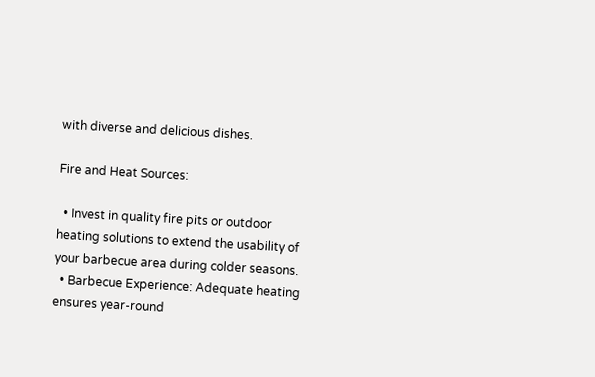with diverse and delicious dishes.

Fire and Heat Sources:

  • Invest in quality fire pits or outdoor heating solutions to extend the usability of your barbecue area during colder seasons.
  • Barbecue Experience: Adequate heating ensures year-round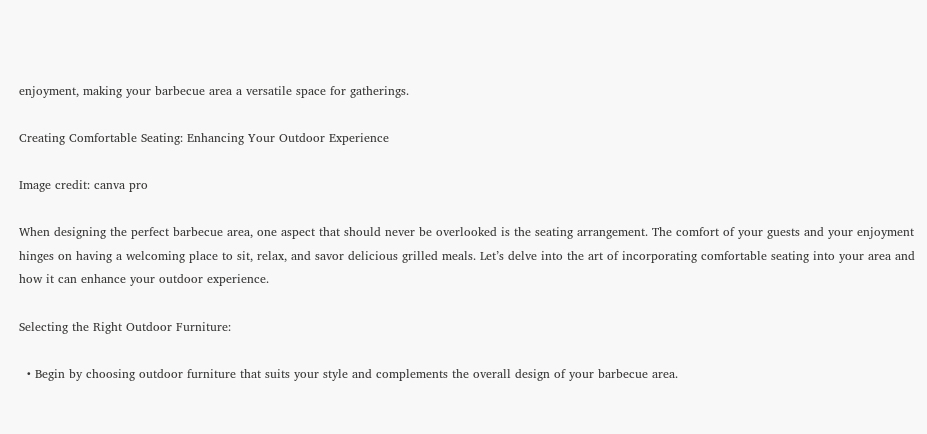enjoyment, making your barbecue area a versatile space for gatherings.

Creating Comfortable Seating: Enhancing Your Outdoor Experience

Image credit: canva pro

When designing the perfect barbecue area, one aspect that should never be overlooked is the seating arrangement. The comfort of your guests and your enjoyment hinges on having a welcoming place to sit, relax, and savor delicious grilled meals. Let’s delve into the art of incorporating comfortable seating into your area and how it can enhance your outdoor experience.

Selecting the Right Outdoor Furniture:

  • Begin by choosing outdoor furniture that suits your style and complements the overall design of your barbecue area.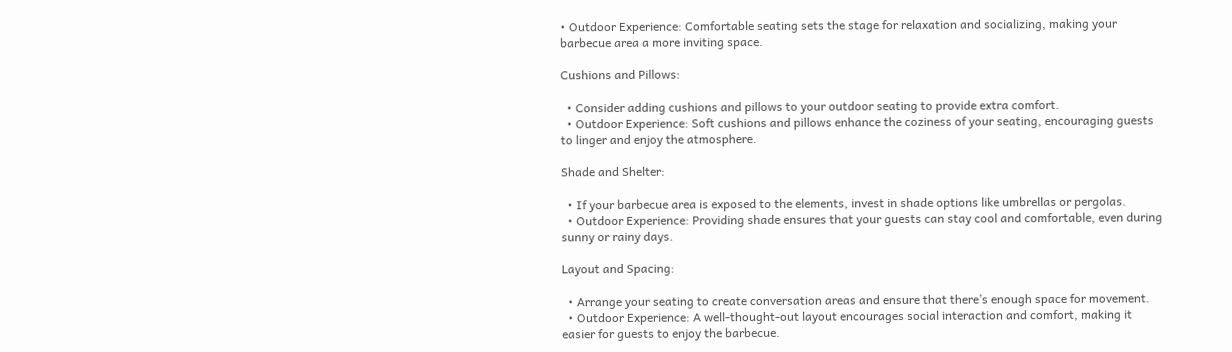• Outdoor Experience: Comfortable seating sets the stage for relaxation and socializing, making your barbecue area a more inviting space.

Cushions and Pillows:

  • Consider adding cushions and pillows to your outdoor seating to provide extra comfort.
  • Outdoor Experience: Soft cushions and pillows enhance the coziness of your seating, encouraging guests to linger and enjoy the atmosphere.

Shade and Shelter:

  • If your barbecue area is exposed to the elements, invest in shade options like umbrellas or pergolas.
  • Outdoor Experience: Providing shade ensures that your guests can stay cool and comfortable, even during sunny or rainy days.

Layout and Spacing:

  • Arrange your seating to create conversation areas and ensure that there’s enough space for movement.
  • Outdoor Experience: A well-thought-out layout encourages social interaction and comfort, making it easier for guests to enjoy the barbecue.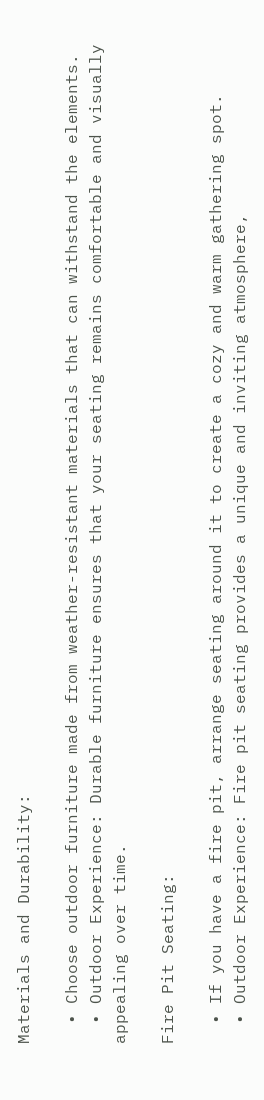Materials and Durability:

  • Choose outdoor furniture made from weather-resistant materials that can withstand the elements.
  • Outdoor Experience: Durable furniture ensures that your seating remains comfortable and visually appealing over time.

Fire Pit Seating:

  • If you have a fire pit, arrange seating around it to create a cozy and warm gathering spot.
  • Outdoor Experience: Fire pit seating provides a unique and inviting atmosphere,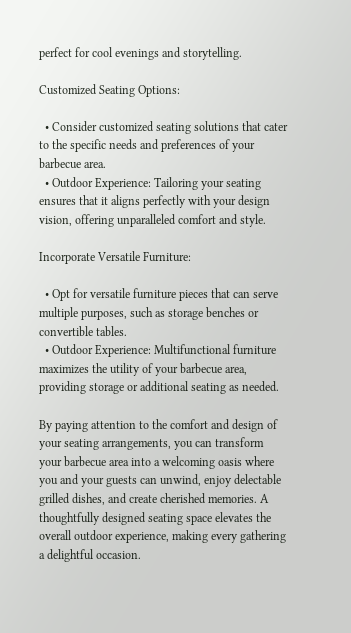perfect for cool evenings and storytelling.

Customized Seating Options:

  • Consider customized seating solutions that cater to the specific needs and preferences of your barbecue area.
  • Outdoor Experience: Tailoring your seating ensures that it aligns perfectly with your design vision, offering unparalleled comfort and style.

Incorporate Versatile Furniture:

  • Opt for versatile furniture pieces that can serve multiple purposes, such as storage benches or convertible tables.
  • Outdoor Experience: Multifunctional furniture maximizes the utility of your barbecue area, providing storage or additional seating as needed.

By paying attention to the comfort and design of your seating arrangements, you can transform your barbecue area into a welcoming oasis where you and your guests can unwind, enjoy delectable grilled dishes, and create cherished memories. A thoughtfully designed seating space elevates the overall outdoor experience, making every gathering a delightful occasion.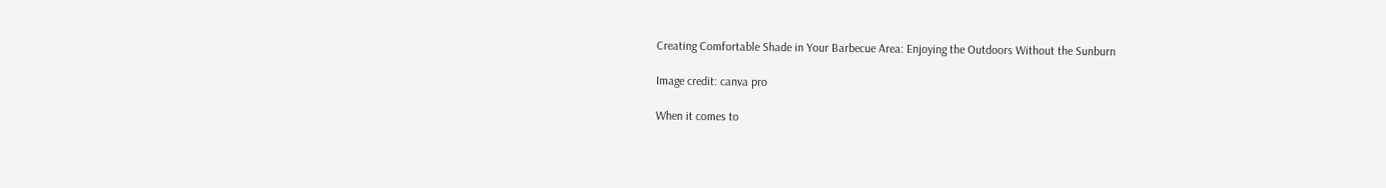Creating Comfortable Shade in Your Barbecue Area: Enjoying the Outdoors Without the Sunburn

Image credit: canva pro

When it comes to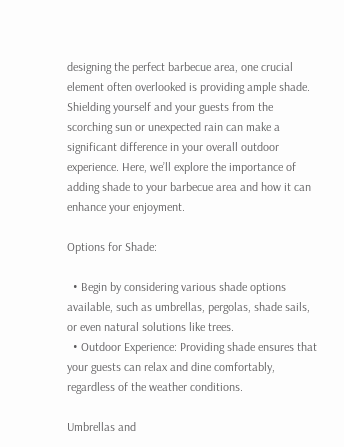designing the perfect barbecue area, one crucial element often overlooked is providing ample shade. Shielding yourself and your guests from the scorching sun or unexpected rain can make a significant difference in your overall outdoor experience. Here, we’ll explore the importance of adding shade to your barbecue area and how it can enhance your enjoyment.

Options for Shade:

  • Begin by considering various shade options available, such as umbrellas, pergolas, shade sails, or even natural solutions like trees.
  • Outdoor Experience: Providing shade ensures that your guests can relax and dine comfortably, regardless of the weather conditions.

Umbrellas and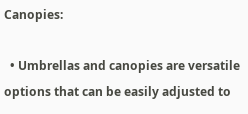Canopies:

  • Umbrellas and canopies are versatile options that can be easily adjusted to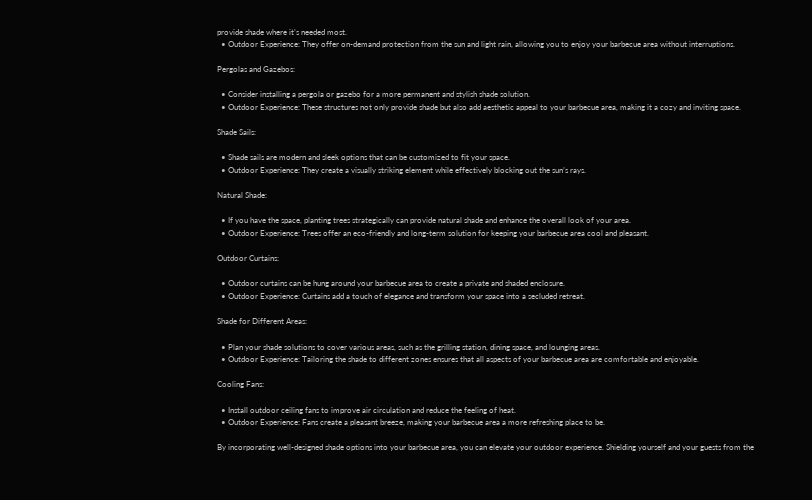provide shade where it’s needed most.
  • Outdoor Experience: They offer on-demand protection from the sun and light rain, allowing you to enjoy your barbecue area without interruptions.

Pergolas and Gazebos:

  • Consider installing a pergola or gazebo for a more permanent and stylish shade solution.
  • Outdoor Experience: These structures not only provide shade but also add aesthetic appeal to your barbecue area, making it a cozy and inviting space.

Shade Sails:

  • Shade sails are modern and sleek options that can be customized to fit your space.
  • Outdoor Experience: They create a visually striking element while effectively blocking out the sun’s rays.

Natural Shade:

  • If you have the space, planting trees strategically can provide natural shade and enhance the overall look of your area.
  • Outdoor Experience: Trees offer an eco-friendly and long-term solution for keeping your barbecue area cool and pleasant.

Outdoor Curtains:

  • Outdoor curtains can be hung around your barbecue area to create a private and shaded enclosure.
  • Outdoor Experience: Curtains add a touch of elegance and transform your space into a secluded retreat.

Shade for Different Areas:

  • Plan your shade solutions to cover various areas, such as the grilling station, dining space, and lounging areas.
  • Outdoor Experience: Tailoring the shade to different zones ensures that all aspects of your barbecue area are comfortable and enjoyable.

Cooling Fans:

  • Install outdoor ceiling fans to improve air circulation and reduce the feeling of heat.
  • Outdoor Experience: Fans create a pleasant breeze, making your barbecue area a more refreshing place to be.

By incorporating well-designed shade options into your barbecue area, you can elevate your outdoor experience. Shielding yourself and your guests from the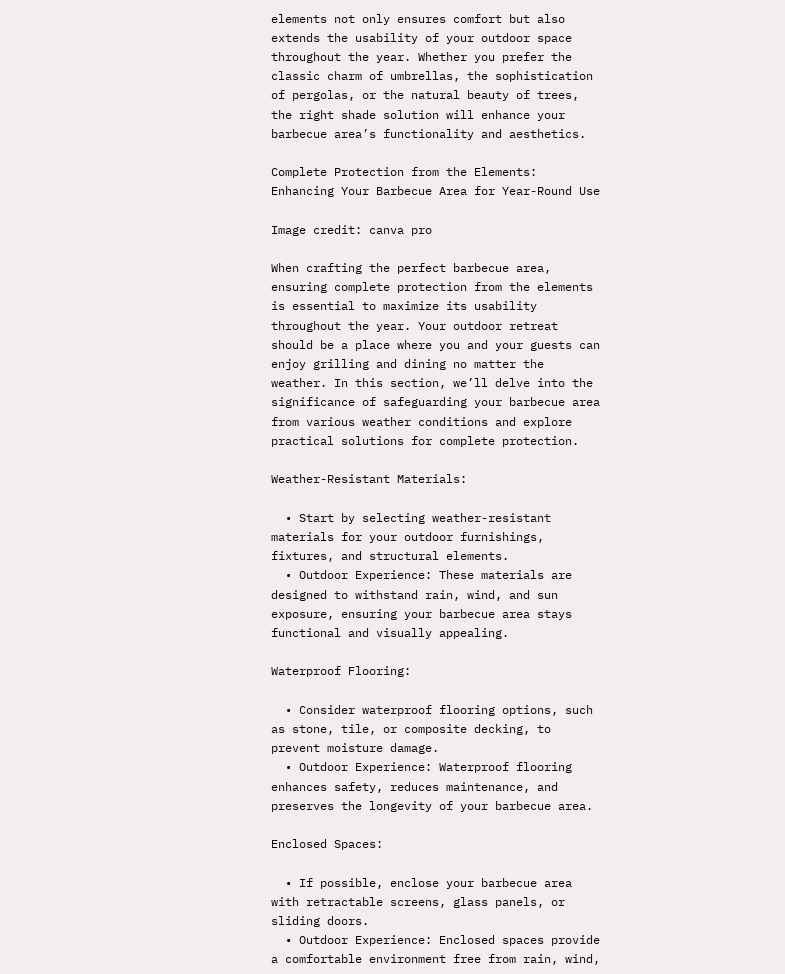elements not only ensures comfort but also extends the usability of your outdoor space throughout the year. Whether you prefer the classic charm of umbrellas, the sophistication of pergolas, or the natural beauty of trees, the right shade solution will enhance your barbecue area’s functionality and aesthetics.

Complete Protection from the Elements: Enhancing Your Barbecue Area for Year-Round Use

Image credit: canva pro

When crafting the perfect barbecue area, ensuring complete protection from the elements is essential to maximize its usability throughout the year. Your outdoor retreat should be a place where you and your guests can enjoy grilling and dining no matter the weather. In this section, we’ll delve into the significance of safeguarding your barbecue area from various weather conditions and explore practical solutions for complete protection.

Weather-Resistant Materials:

  • Start by selecting weather-resistant materials for your outdoor furnishings, fixtures, and structural elements.
  • Outdoor Experience: These materials are designed to withstand rain, wind, and sun exposure, ensuring your barbecue area stays functional and visually appealing.

Waterproof Flooring:

  • Consider waterproof flooring options, such as stone, tile, or composite decking, to prevent moisture damage.
  • Outdoor Experience: Waterproof flooring enhances safety, reduces maintenance, and preserves the longevity of your barbecue area.

Enclosed Spaces:

  • If possible, enclose your barbecue area with retractable screens, glass panels, or sliding doors.
  • Outdoor Experience: Enclosed spaces provide a comfortable environment free from rain, wind,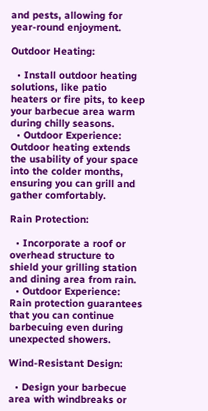and pests, allowing for year-round enjoyment.

Outdoor Heating:

  • Install outdoor heating solutions, like patio heaters or fire pits, to keep your barbecue area warm during chilly seasons.
  • Outdoor Experience: Outdoor heating extends the usability of your space into the colder months, ensuring you can grill and gather comfortably.

Rain Protection:

  • Incorporate a roof or overhead structure to shield your grilling station and dining area from rain.
  • Outdoor Experience: Rain protection guarantees that you can continue barbecuing even during unexpected showers.

Wind-Resistant Design:

  • Design your barbecue area with windbreaks or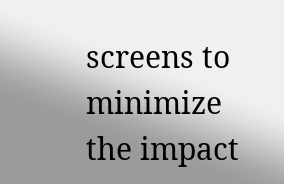screens to minimize the impact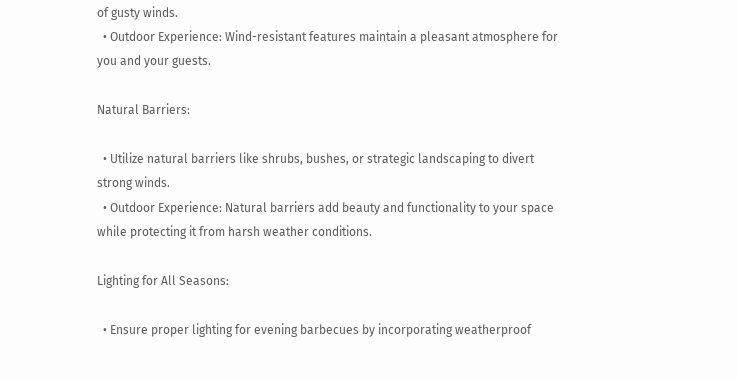of gusty winds.
  • Outdoor Experience: Wind-resistant features maintain a pleasant atmosphere for you and your guests.

Natural Barriers:

  • Utilize natural barriers like shrubs, bushes, or strategic landscaping to divert strong winds.
  • Outdoor Experience: Natural barriers add beauty and functionality to your space while protecting it from harsh weather conditions.

Lighting for All Seasons:

  • Ensure proper lighting for evening barbecues by incorporating weatherproof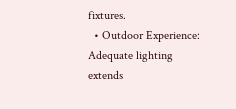fixtures.
  • Outdoor Experience: Adequate lighting extends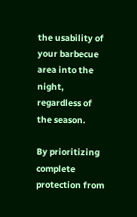the usability of your barbecue area into the night, regardless of the season.

By prioritizing complete protection from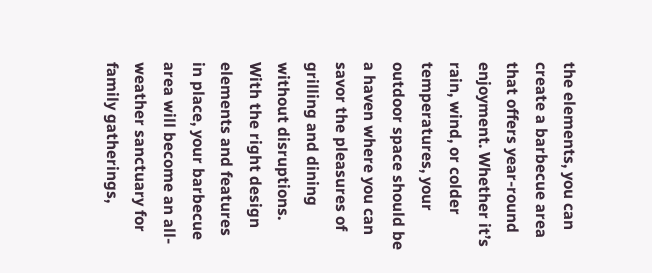the elements, you can create a barbecue area that offers year-round enjoyment. Whether it’s rain, wind, or colder temperatures, your outdoor space should be a haven where you can savor the pleasures of grilling and dining without disruptions. With the right design elements and features in place, your barbecue area will become an all-weather sanctuary for family gatherings,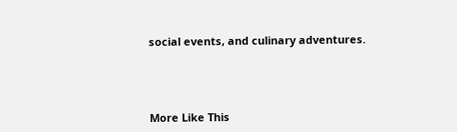social events, and culinary adventures.




More Like This